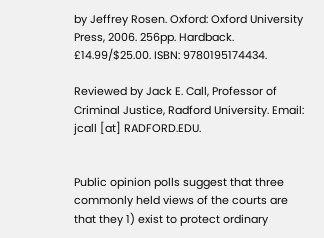by Jeffrey Rosen. Oxford: Oxford University Press, 2006. 256pp. Hardback. £14.99/$25.00. ISBN: 9780195174434.

Reviewed by Jack E. Call, Professor of Criminal Justice, Radford University. Email: jcall [at] RADFORD.EDU.


Public opinion polls suggest that three commonly held views of the courts are that they 1) exist to protect ordinary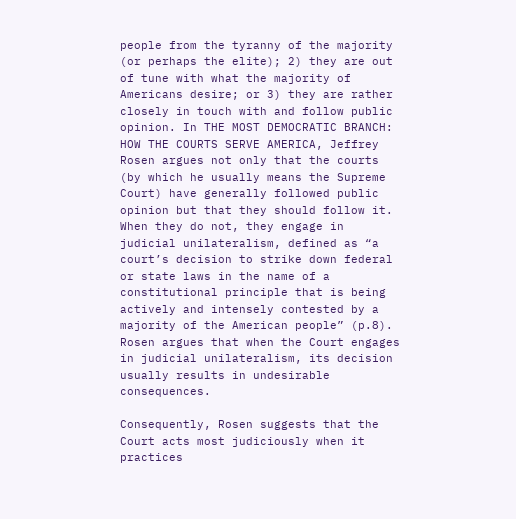people from the tyranny of the majority (or perhaps the elite); 2) they are out of tune with what the majority of Americans desire; or 3) they are rather closely in touch with and follow public opinion. In THE MOST DEMOCRATIC BRANCH: HOW THE COURTS SERVE AMERICA, Jeffrey Rosen argues not only that the courts (by which he usually means the Supreme Court) have generally followed public opinion but that they should follow it. When they do not, they engage in judicial unilateralism, defined as “a court’s decision to strike down federal or state laws in the name of a constitutional principle that is being actively and intensely contested by a majority of the American people” (p.8). Rosen argues that when the Court engages in judicial unilateralism, its decision usually results in undesirable consequences.

Consequently, Rosen suggests that the Court acts most judiciously when it practices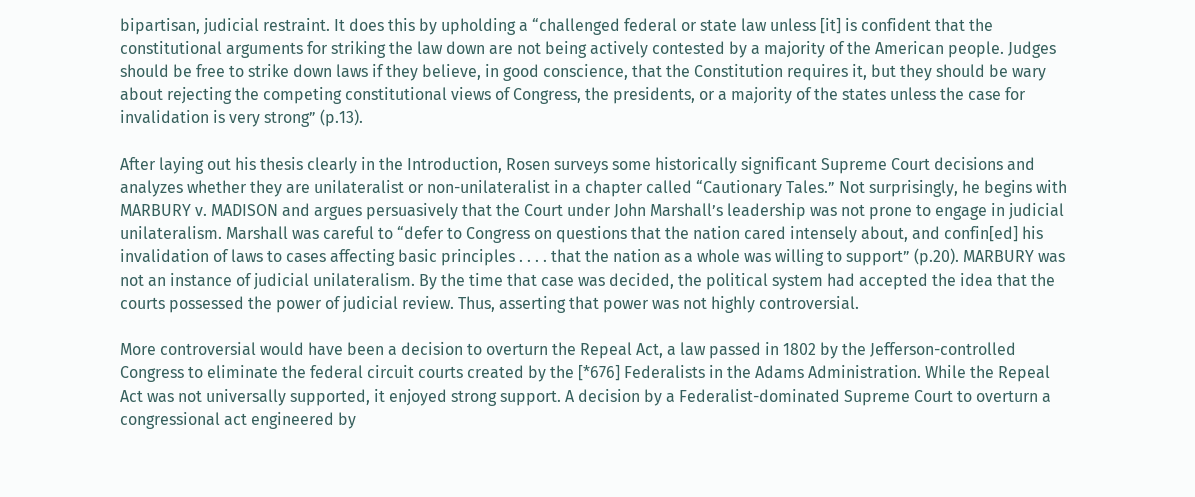bipartisan, judicial restraint. It does this by upholding a “challenged federal or state law unless [it] is confident that the constitutional arguments for striking the law down are not being actively contested by a majority of the American people. Judges should be free to strike down laws if they believe, in good conscience, that the Constitution requires it, but they should be wary about rejecting the competing constitutional views of Congress, the presidents, or a majority of the states unless the case for invalidation is very strong” (p.13).

After laying out his thesis clearly in the Introduction, Rosen surveys some historically significant Supreme Court decisions and analyzes whether they are unilateralist or non-unilateralist in a chapter called “Cautionary Tales.” Not surprisingly, he begins with MARBURY v. MADISON and argues persuasively that the Court under John Marshall’s leadership was not prone to engage in judicial unilateralism. Marshall was careful to “defer to Congress on questions that the nation cared intensely about, and confin[ed] his invalidation of laws to cases affecting basic principles . . . . that the nation as a whole was willing to support” (p.20). MARBURY was not an instance of judicial unilateralism. By the time that case was decided, the political system had accepted the idea that the courts possessed the power of judicial review. Thus, asserting that power was not highly controversial.

More controversial would have been a decision to overturn the Repeal Act, a law passed in 1802 by the Jefferson-controlled Congress to eliminate the federal circuit courts created by the [*676] Federalists in the Adams Administration. While the Repeal Act was not universally supported, it enjoyed strong support. A decision by a Federalist-dominated Supreme Court to overturn a congressional act engineered by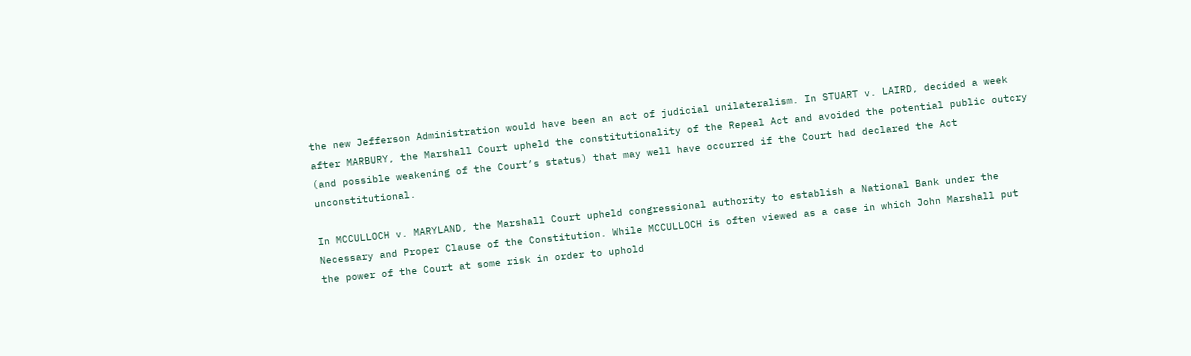the new Jefferson Administration would have been an act of judicial unilateralism. In STUART v. LAIRD, decided a week after MARBURY, the Marshall Court upheld the constitutionality of the Repeal Act and avoided the potential public outcry (and possible weakening of the Court’s status) that may well have occurred if the Court had declared the Act unconstitutional.

In MCCULLOCH v. MARYLAND, the Marshall Court upheld congressional authority to establish a National Bank under the Necessary and Proper Clause of the Constitution. While MCCULLOCH is often viewed as a case in which John Marshall put the power of the Court at some risk in order to uphold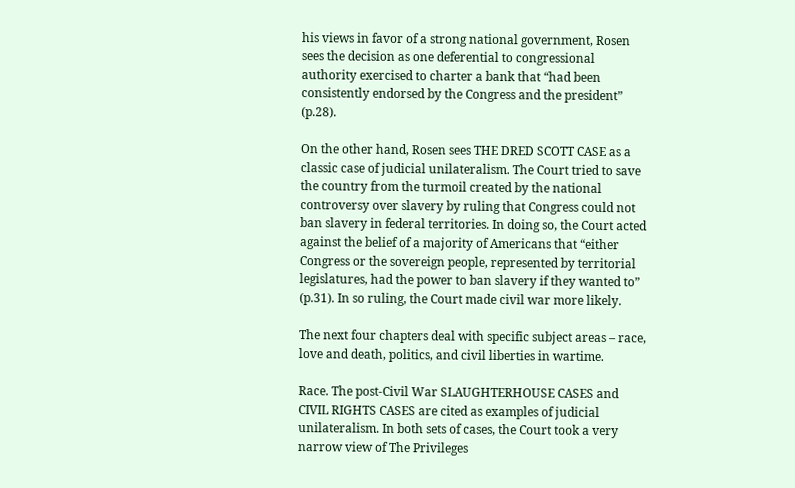his views in favor of a strong national government, Rosen sees the decision as one deferential to congressional authority exercised to charter a bank that “had been consistently endorsed by the Congress and the president” (p.28).

On the other hand, Rosen sees THE DRED SCOTT CASE as a classic case of judicial unilateralism. The Court tried to save the country from the turmoil created by the national controversy over slavery by ruling that Congress could not ban slavery in federal territories. In doing so, the Court acted against the belief of a majority of Americans that “either Congress or the sovereign people, represented by territorial legislatures, had the power to ban slavery if they wanted to” (p.31). In so ruling, the Court made civil war more likely.

The next four chapters deal with specific subject areas – race, love and death, politics, and civil liberties in wartime.

Race. The post-Civil War SLAUGHTERHOUSE CASES and CIVIL RIGHTS CASES are cited as examples of judicial unilateralism. In both sets of cases, the Court took a very narrow view of The Privileges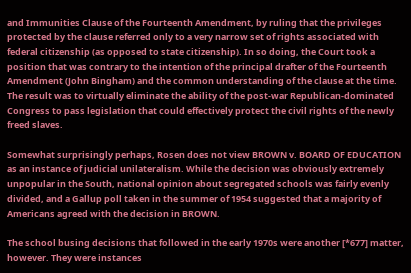and Immunities Clause of the Fourteenth Amendment, by ruling that the privileges protected by the clause referred only to a very narrow set of rights associated with federal citizenship (as opposed to state citizenship). In so doing, the Court took a position that was contrary to the intention of the principal drafter of the Fourteenth Amendment (John Bingham) and the common understanding of the clause at the time. The result was to virtually eliminate the ability of the post-war Republican-dominated Congress to pass legislation that could effectively protect the civil rights of the newly freed slaves.

Somewhat surprisingly perhaps, Rosen does not view BROWN v. BOARD OF EDUCATION as an instance of judicial unilateralism. While the decision was obviously extremely unpopular in the South, national opinion about segregated schools was fairly evenly divided, and a Gallup poll taken in the summer of 1954 suggested that a majority of Americans agreed with the decision in BROWN.

The school busing decisions that followed in the early 1970s were another [*677] matter, however. They were instances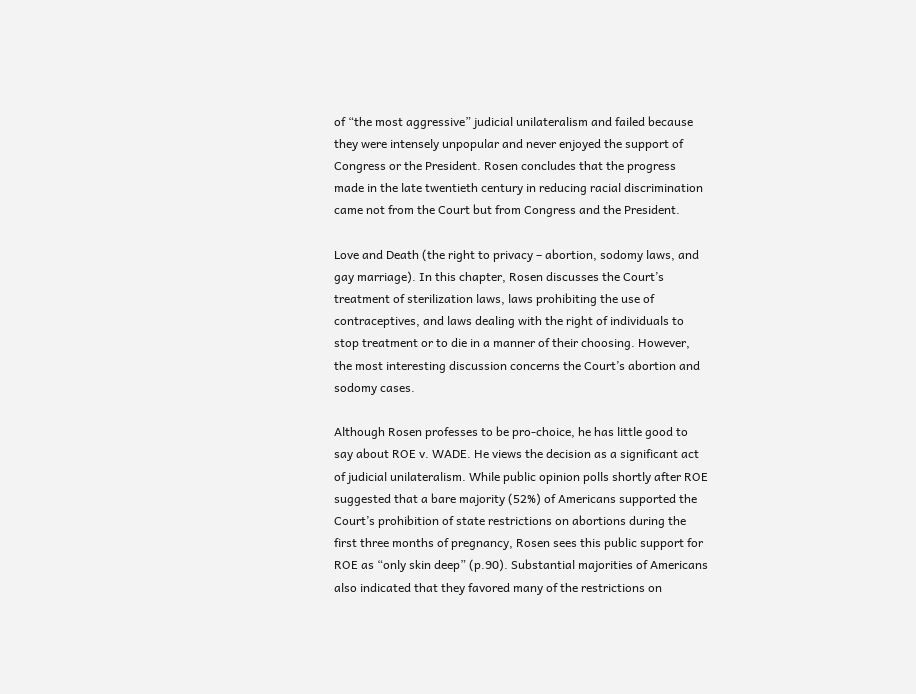of “the most aggressive” judicial unilateralism and failed because they were intensely unpopular and never enjoyed the support of Congress or the President. Rosen concludes that the progress made in the late twentieth century in reducing racial discrimination came not from the Court but from Congress and the President.

Love and Death (the right to privacy – abortion, sodomy laws, and gay marriage). In this chapter, Rosen discusses the Court’s treatment of sterilization laws, laws prohibiting the use of contraceptives, and laws dealing with the right of individuals to stop treatment or to die in a manner of their choosing. However, the most interesting discussion concerns the Court’s abortion and sodomy cases.

Although Rosen professes to be pro-choice, he has little good to say about ROE v. WADE. He views the decision as a significant act of judicial unilateralism. While public opinion polls shortly after ROE suggested that a bare majority (52%) of Americans supported the Court’s prohibition of state restrictions on abortions during the first three months of pregnancy, Rosen sees this public support for ROE as “only skin deep” (p.90). Substantial majorities of Americans also indicated that they favored many of the restrictions on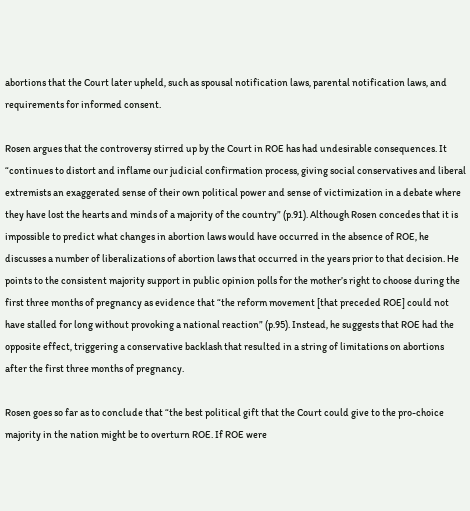abortions that the Court later upheld, such as spousal notification laws, parental notification laws, and requirements for informed consent.

Rosen argues that the controversy stirred up by the Court in ROE has had undesirable consequences. It “continues to distort and inflame our judicial confirmation process, giving social conservatives and liberal extremists an exaggerated sense of their own political power and sense of victimization in a debate where they have lost the hearts and minds of a majority of the country” (p.91). Although Rosen concedes that it is impossible to predict what changes in abortion laws would have occurred in the absence of ROE, he discusses a number of liberalizations of abortion laws that occurred in the years prior to that decision. He points to the consistent majority support in public opinion polls for the mother’s right to choose during the first three months of pregnancy as evidence that “the reform movement [that preceded ROE] could not have stalled for long without provoking a national reaction” (p.95). Instead, he suggests that ROE had the opposite effect, triggering a conservative backlash that resulted in a string of limitations on abortions after the first three months of pregnancy.

Rosen goes so far as to conclude that “the best political gift that the Court could give to the pro-choice majority in the nation might be to overturn ROE. If ROE were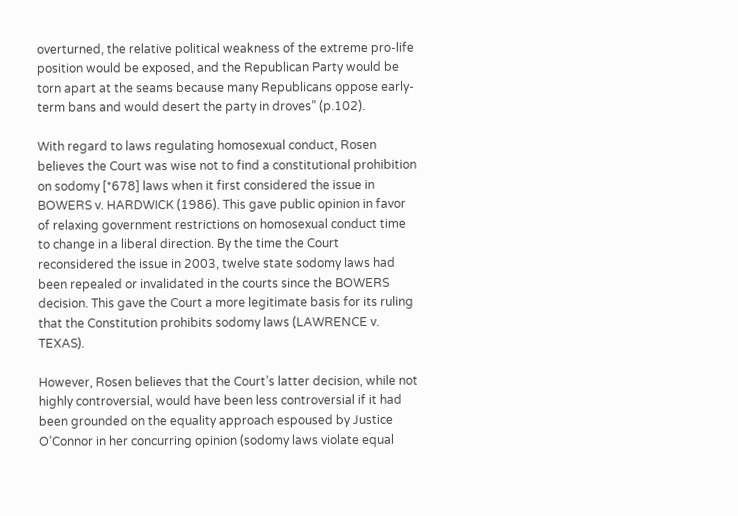overturned, the relative political weakness of the extreme pro-life position would be exposed, and the Republican Party would be torn apart at the seams because many Republicans oppose early-term bans and would desert the party in droves” (p.102).

With regard to laws regulating homosexual conduct, Rosen believes the Court was wise not to find a constitutional prohibition on sodomy [*678] laws when it first considered the issue in BOWERS v. HARDWICK (1986). This gave public opinion in favor of relaxing government restrictions on homosexual conduct time to change in a liberal direction. By the time the Court reconsidered the issue in 2003, twelve state sodomy laws had been repealed or invalidated in the courts since the BOWERS decision. This gave the Court a more legitimate basis for its ruling that the Constitution prohibits sodomy laws (LAWRENCE v. TEXAS).

However, Rosen believes that the Court’s latter decision, while not highly controversial, would have been less controversial if it had been grounded on the equality approach espoused by Justice O’Connor in her concurring opinion (sodomy laws violate equal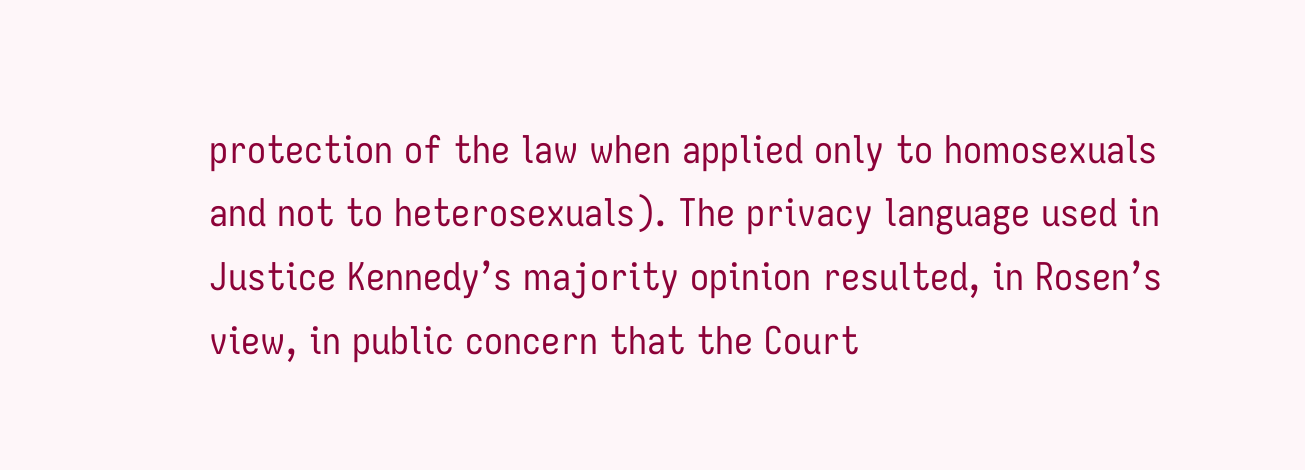protection of the law when applied only to homosexuals and not to heterosexuals). The privacy language used in Justice Kennedy’s majority opinion resulted, in Rosen’s view, in public concern that the Court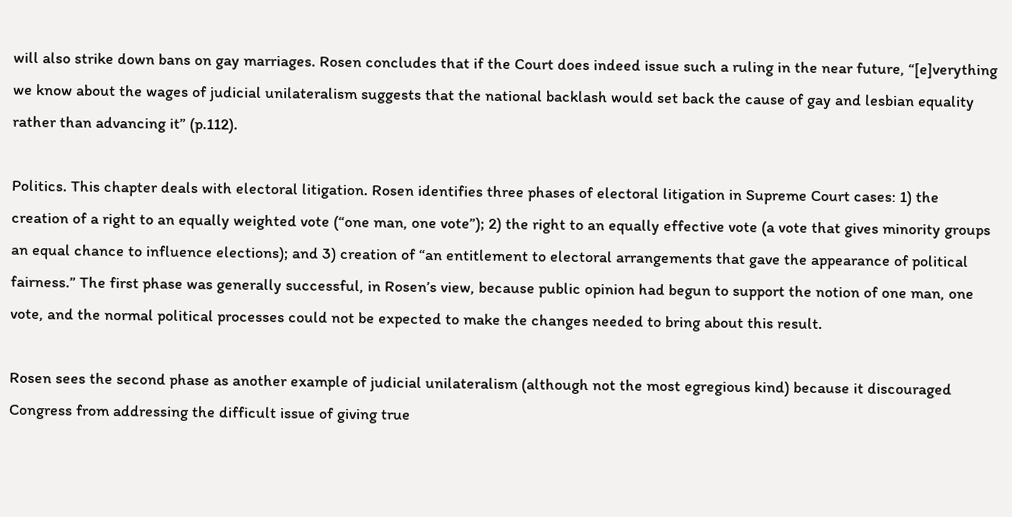will also strike down bans on gay marriages. Rosen concludes that if the Court does indeed issue such a ruling in the near future, “[e]verything we know about the wages of judicial unilateralism suggests that the national backlash would set back the cause of gay and lesbian equality rather than advancing it” (p.112).

Politics. This chapter deals with electoral litigation. Rosen identifies three phases of electoral litigation in Supreme Court cases: 1) the creation of a right to an equally weighted vote (“one man, one vote”); 2) the right to an equally effective vote (a vote that gives minority groups an equal chance to influence elections); and 3) creation of “an entitlement to electoral arrangements that gave the appearance of political fairness.” The first phase was generally successful, in Rosen’s view, because public opinion had begun to support the notion of one man, one vote, and the normal political processes could not be expected to make the changes needed to bring about this result.

Rosen sees the second phase as another example of judicial unilateralism (although not the most egregious kind) because it discouraged Congress from addressing the difficult issue of giving true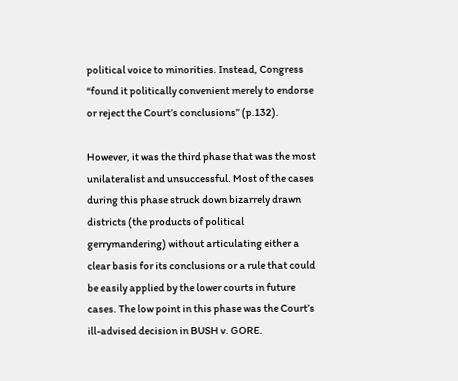political voice to minorities. Instead, Congress “found it politically convenient merely to endorse or reject the Court’s conclusions” (p.132).

However, it was the third phase that was the most unilateralist and unsuccessful. Most of the cases during this phase struck down bizarrely drawn districts (the products of political gerrymandering) without articulating either a clear basis for its conclusions or a rule that could be easily applied by the lower courts in future cases. The low point in this phase was the Court’s ill-advised decision in BUSH v. GORE.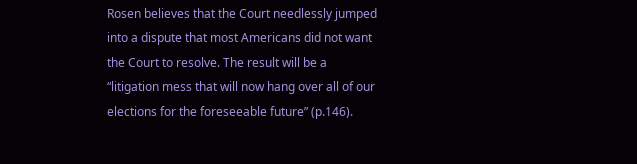Rosen believes that the Court needlessly jumped into a dispute that most Americans did not want the Court to resolve. The result will be a “litigation mess that will now hang over all of our elections for the foreseeable future” (p.146).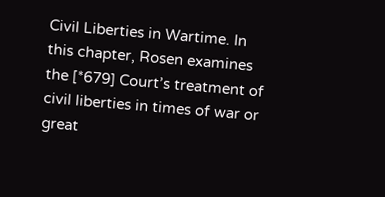Civil Liberties in Wartime. In this chapter, Rosen examines the [*679] Court’s treatment of civil liberties in times of war or great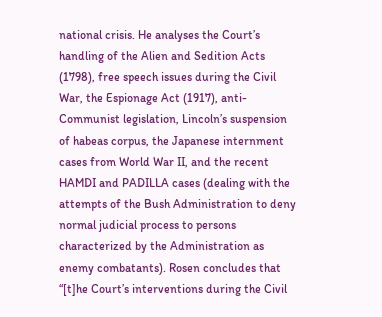national crisis. He analyses the Court’s handling of the Alien and Sedition Acts (1798), free speech issues during the Civil War, the Espionage Act (1917), anti-Communist legislation, Lincoln’s suspension of habeas corpus, the Japanese internment cases from World War II, and the recent HAMDI and PADILLA cases (dealing with the attempts of the Bush Administration to deny normal judicial process to persons characterized by the Administration as enemy combatants). Rosen concludes that “[t]he Court’s interventions during the Civil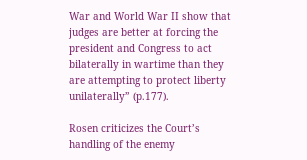War and World War II show that judges are better at forcing the president and Congress to act bilaterally in wartime than they are attempting to protect liberty unilaterally” (p.177).

Rosen criticizes the Court’s handling of the enemy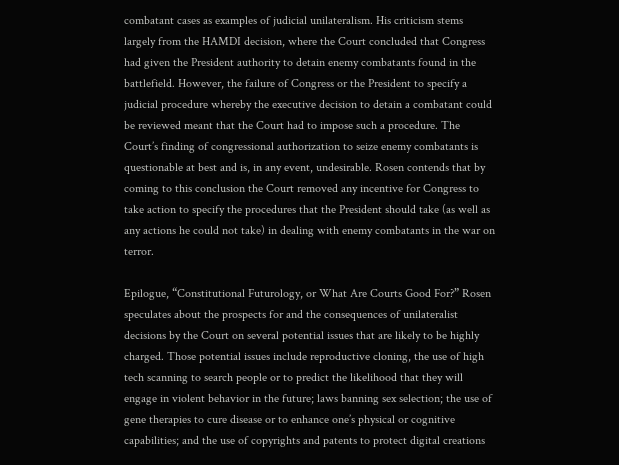combatant cases as examples of judicial unilateralism. His criticism stems largely from the HAMDI decision, where the Court concluded that Congress had given the President authority to detain enemy combatants found in the battlefield. However, the failure of Congress or the President to specify a judicial procedure whereby the executive decision to detain a combatant could be reviewed meant that the Court had to impose such a procedure. The Court’s finding of congressional authorization to seize enemy combatants is questionable at best and is, in any event, undesirable. Rosen contends that by coming to this conclusion the Court removed any incentive for Congress to take action to specify the procedures that the President should take (as well as any actions he could not take) in dealing with enemy combatants in the war on terror.

Epilogue, “Constitutional Futurology, or What Are Courts Good For?” Rosen speculates about the prospects for and the consequences of unilateralist decisions by the Court on several potential issues that are likely to be highly charged. Those potential issues include reproductive cloning, the use of high tech scanning to search people or to predict the likelihood that they will engage in violent behavior in the future; laws banning sex selection; the use of gene therapies to cure disease or to enhance one’s physical or cognitive capabilities; and the use of copyrights and patents to protect digital creations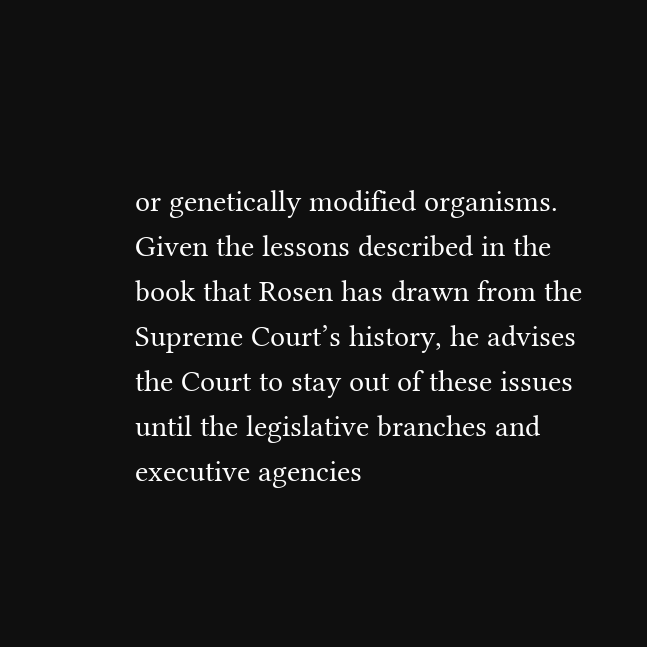or genetically modified organisms. Given the lessons described in the book that Rosen has drawn from the Supreme Court’s history, he advises the Court to stay out of these issues until the legislative branches and executive agencies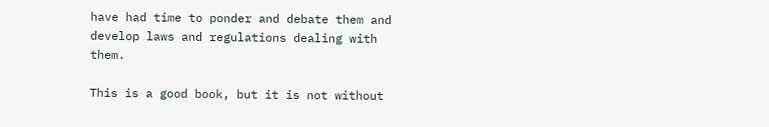have had time to ponder and debate them and develop laws and regulations dealing with them.

This is a good book, but it is not without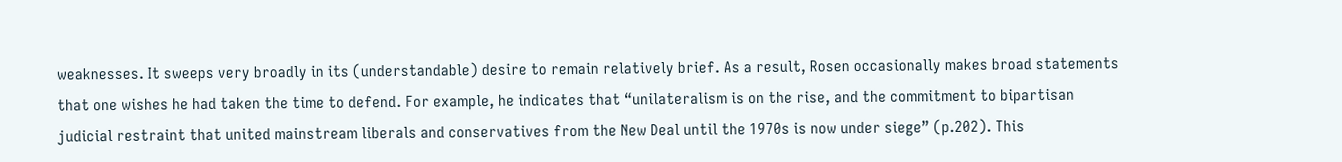weaknesses. It sweeps very broadly in its (understandable) desire to remain relatively brief. As a result, Rosen occasionally makes broad statements that one wishes he had taken the time to defend. For example, he indicates that “unilateralism is on the rise, and the commitment to bipartisan judicial restraint that united mainstream liberals and conservatives from the New Deal until the 1970s is now under siege” (p.202). This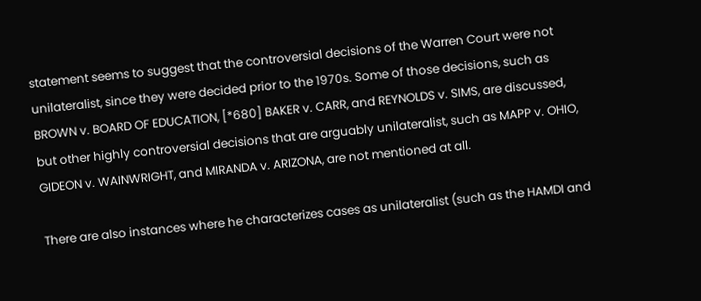statement seems to suggest that the controversial decisions of the Warren Court were not unilateralist, since they were decided prior to the 1970s. Some of those decisions, such as BROWN v. BOARD OF EDUCATION, [*680] BAKER v. CARR, and REYNOLDS v. SIMS, are discussed, but other highly controversial decisions that are arguably unilateralist, such as MAPP v. OHIO, GIDEON v. WAINWRIGHT, and MIRANDA v. ARIZONA, are not mentioned at all.

There are also instances where he characterizes cases as unilateralist (such as the HAMDI and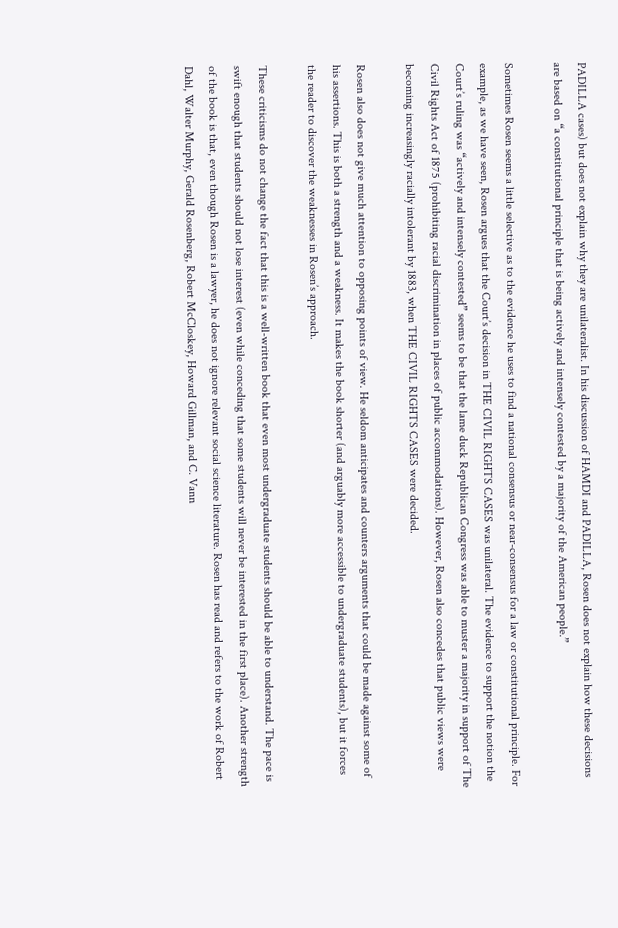PADILLA cases) but does not explain why they are unilateralist. In his discussion of HAMDI and PADILLA, Rosen does not explain how these decisions are based on “a constitutional principle that is being actively and intensely contested by a majority of the American people.”

Sometimes Rosen seems a little selective as to the evidence he uses to find a national consensus or near-consensus for a law or constitutional principle. For example, as we have seen, Rosen argues that the Court’s decision in THE CIVIL RIGHTS CASES was unilateral. The evidence to support the notion the Court’s ruling was “actively and intensely contested” seems to be that the lame duck Republican Congress was able to muster a majority in support of The Civil Rights Act of 1875 (prohibiting racial discrimination in places of public accommodations). However, Rosen also concedes that public views were becoming increasingly racially intolerant by 1883, when THE CIVIL RIGHTS CASES were decided.

Rosen also does not give much attention to opposing points of view. He seldom anticipates and counters arguments that could be made against some of his assertions. This is both a strength and a weakness. It makes the book shorter (and arguably more accessible to undergraduate students), but it forces the reader to discover the weaknesses in Rosen’s approach.

These criticisms do not change the fact that this is a well-written book that even most undergraduate students should be able to understand. The pace is swift enough that students should not lose interest (even while conceding that some students will never be interested in the first place). Another strength of the book is that, even though Rosen is a lawyer, he does not ignore relevant social science literature. Rosen has read and refers to the work of Robert Dahl, Walter Murphy, Gerald Rosenberg, Robert McCloskey, Howard Gillman, and C. Vann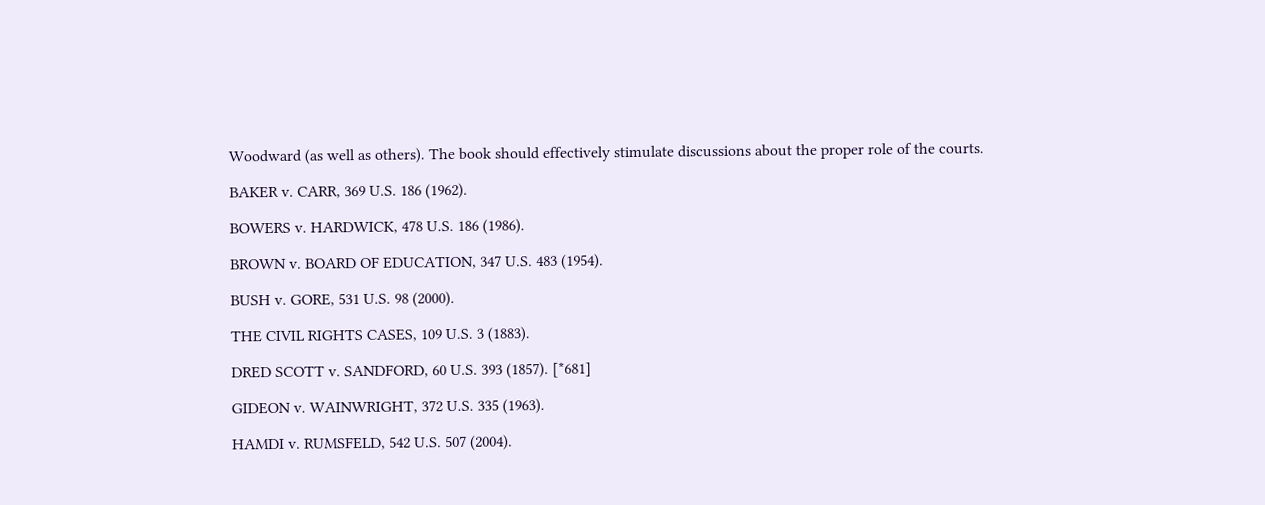Woodward (as well as others). The book should effectively stimulate discussions about the proper role of the courts.

BAKER v. CARR, 369 U.S. 186 (1962).

BOWERS v. HARDWICK, 478 U.S. 186 (1986).

BROWN v. BOARD OF EDUCATION, 347 U.S. 483 (1954).

BUSH v. GORE, 531 U.S. 98 (2000).

THE CIVIL RIGHTS CASES, 109 U.S. 3 (1883).

DRED SCOTT v. SANDFORD, 60 U.S. 393 (1857). [*681]

GIDEON v. WAINWRIGHT, 372 U.S. 335 (1963).

HAMDI v. RUMSFELD, 542 U.S. 507 (2004).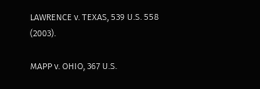LAWRENCE v. TEXAS, 539 U.S. 558 (2003).

MAPP v. OHIO, 367 U.S.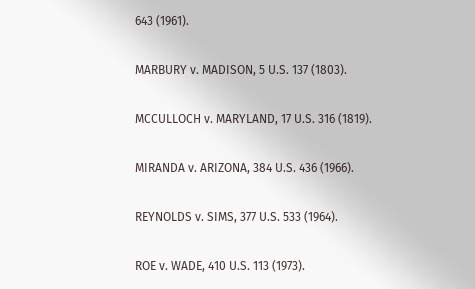643 (1961).

MARBURY v. MADISON, 5 U.S. 137 (1803).

MCCULLOCH v. MARYLAND, 17 U.S. 316 (1819).

MIRANDA v. ARIZONA, 384 U.S. 436 (1966).

REYNOLDS v. SIMS, 377 U.S. 533 (1964).

ROE v. WADE, 410 U.S. 113 (1973).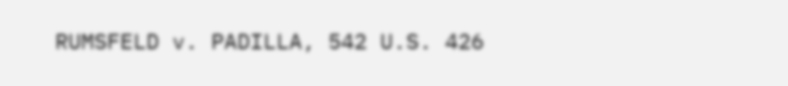RUMSFELD v. PADILLA, 542 U.S. 426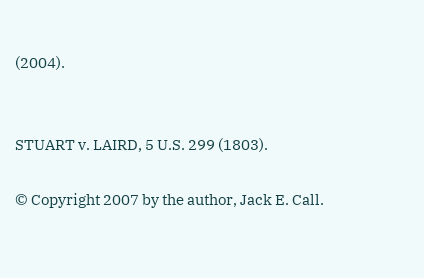(2004).


STUART v. LAIRD, 5 U.S. 299 (1803).

© Copyright 2007 by the author, Jack E. Call.